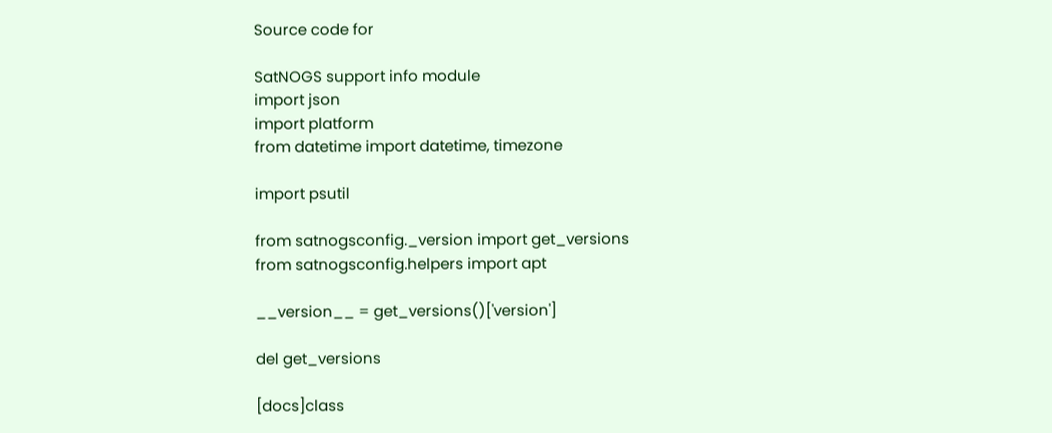Source code for

SatNOGS support info module
import json
import platform
from datetime import datetime, timezone

import psutil

from satnogsconfig._version import get_versions
from satnogsconfig.helpers import apt

__version__ = get_versions()['version']

del get_versions

[docs]class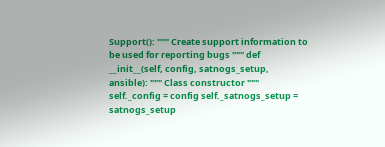Support(): """ Create support information to be used for reporting bugs """ def __init__(self, config, satnogs_setup, ansible): """ Class constructor """ self._config = config self._satnogs_setup = satnogs_setup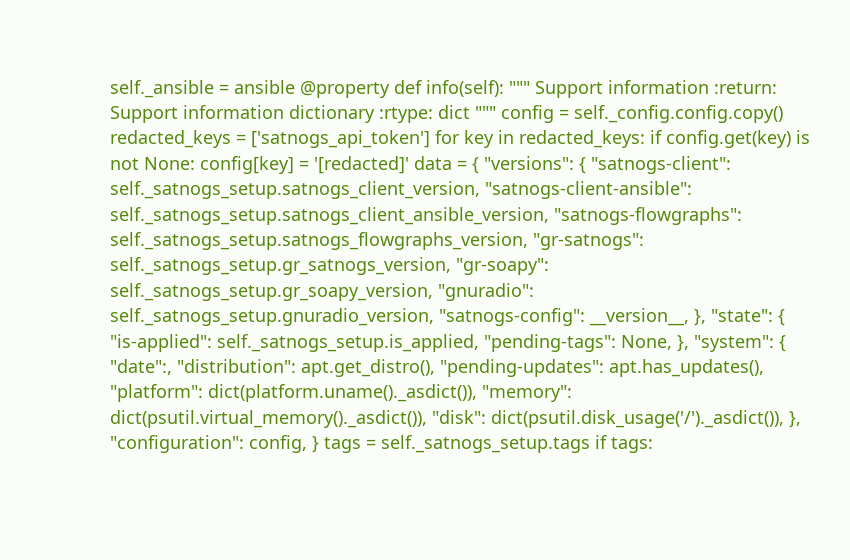self._ansible = ansible @property def info(self): """ Support information :return: Support information dictionary :rtype: dict """ config = self._config.config.copy() redacted_keys = ['satnogs_api_token'] for key in redacted_keys: if config.get(key) is not None: config[key] = '[redacted]' data = { "versions": { "satnogs-client": self._satnogs_setup.satnogs_client_version, "satnogs-client-ansible": self._satnogs_setup.satnogs_client_ansible_version, "satnogs-flowgraphs": self._satnogs_setup.satnogs_flowgraphs_version, "gr-satnogs": self._satnogs_setup.gr_satnogs_version, "gr-soapy": self._satnogs_setup.gr_soapy_version, "gnuradio": self._satnogs_setup.gnuradio_version, "satnogs-config": __version__, }, "state": { "is-applied": self._satnogs_setup.is_applied, "pending-tags": None, }, "system": { "date":, "distribution": apt.get_distro(), "pending-updates": apt.has_updates(), "platform": dict(platform.uname()._asdict()), "memory": dict(psutil.virtual_memory()._asdict()), "disk": dict(psutil.disk_usage('/')._asdict()), }, "configuration": config, } tags = self._satnogs_setup.tags if tags: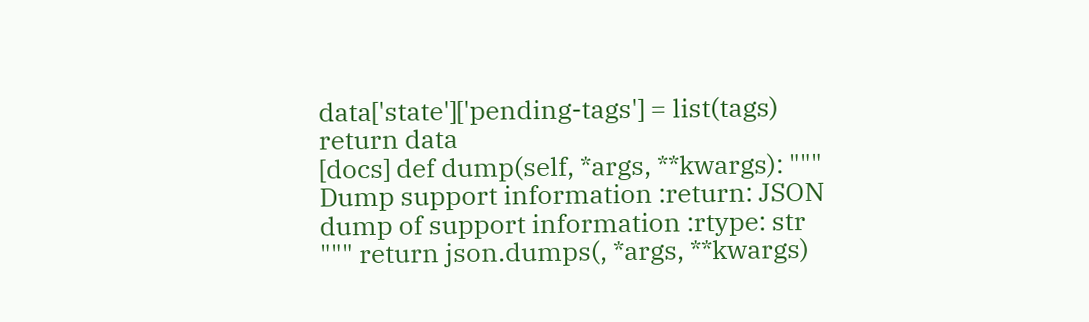data['state']['pending-tags'] = list(tags) return data
[docs] def dump(self, *args, **kwargs): """ Dump support information :return: JSON dump of support information :rtype: str """ return json.dumps(, *args, **kwargs)